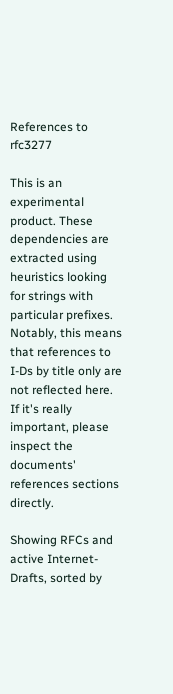References to rfc3277

This is an experimental product. These dependencies are extracted using heuristics looking for strings with particular prefixes. Notably, this means that references to I-Ds by title only are not reflected here. If it's really important, please inspect the documents' references sections directly.

Showing RFCs and active Internet-Drafts, sorted by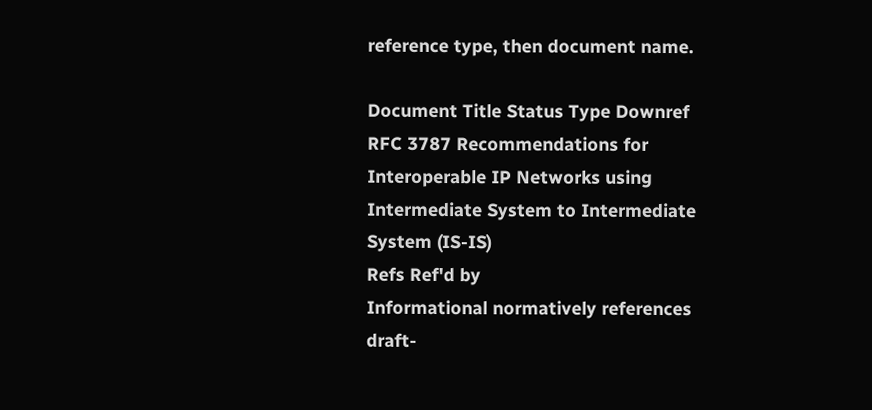reference type, then document name.

Document Title Status Type Downref
RFC 3787 Recommendations for Interoperable IP Networks using Intermediate System to Intermediate System (IS-IS)
Refs Ref'd by
Informational normatively references
draft-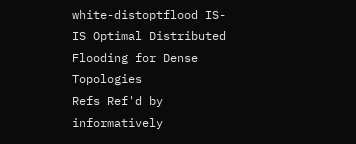white-distoptflood IS-IS Optimal Distributed Flooding for Dense Topologies
Refs Ref'd by
informatively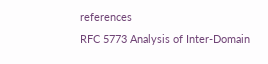references
RFC 5773 Analysis of Inter-Domain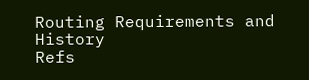Routing Requirements and History
Refs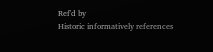Ref'd by
Historic informatively references